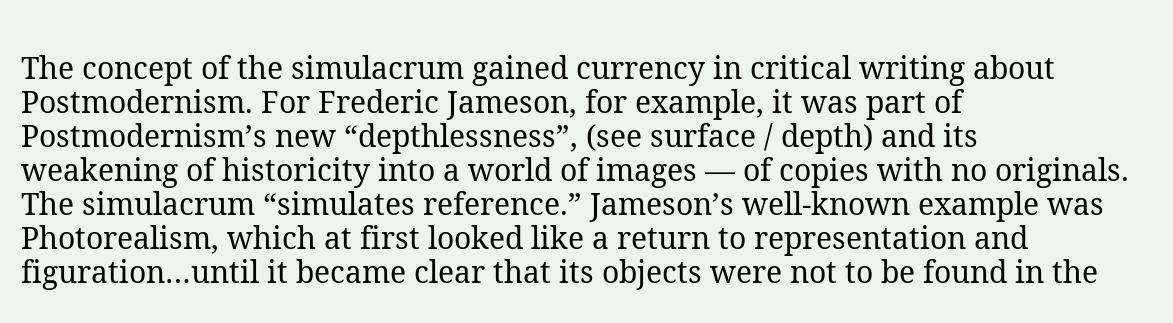The concept of the simulacrum gained currency in critical writing about Postmodernism. For Frederic Jameson, for example, it was part of Postmodernism’s new “depthlessness”, (see surface / depth) and its weakening of historicity into a world of images — of copies with no originals. The simulacrum “simulates reference.” Jameson’s well-known example was Photorealism, which at first looked like a return to representation and figuration…until it became clear that its objects were not to be found in the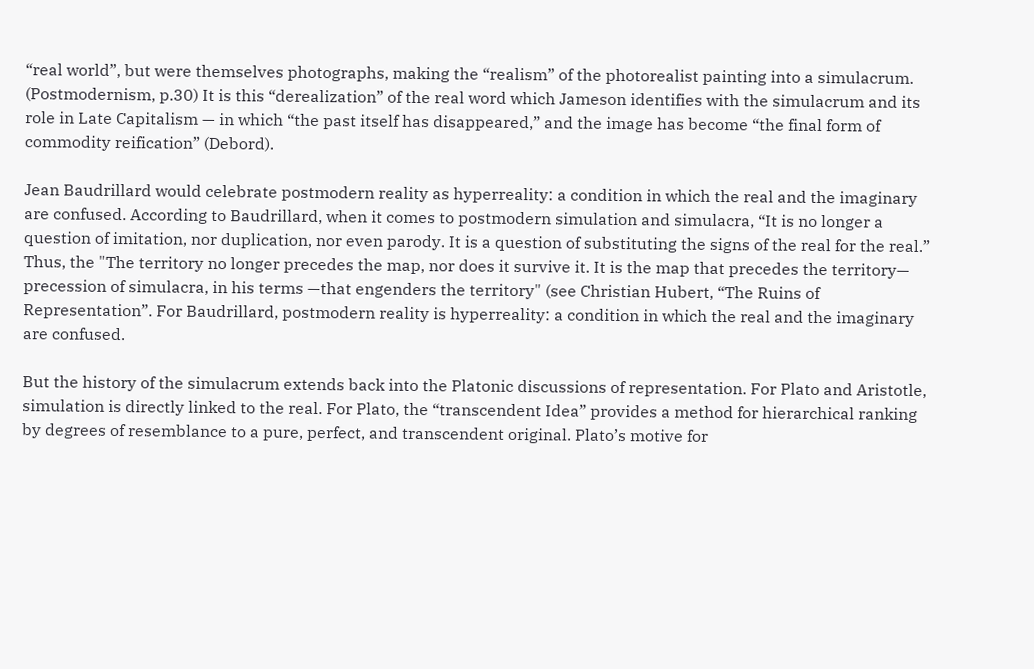“real world”, but were themselves photographs, making the “realism” of the photorealist painting into a simulacrum. (Postmodernism, p.30) It is this “derealization” of the real word which Jameson identifies with the simulacrum and its role in Late Capitalism — in which “the past itself has disappeared,” and the image has become “the final form of commodity reification” (Debord).

Jean Baudrillard would celebrate postmodern reality as hyperreality: a condition in which the real and the imaginary are confused. According to Baudrillard, when it comes to postmodern simulation and simulacra, “It is no longer a question of imitation, nor duplication, nor even parody. It is a question of substituting the signs of the real for the real.” Thus, the "The territory no longer precedes the map, nor does it survive it. It is the map that precedes the territory— precession of simulacra, in his terms —that engenders the territory" (see Christian Hubert, “The Ruins of Representation”. For Baudrillard, postmodern reality is hyperreality: a condition in which the real and the imaginary are confused.

But the history of the simulacrum extends back into the Platonic discussions of representation. For Plato and Aristotle, simulation is directly linked to the real. For Plato, the “transcendent Idea” provides a method for hierarchical ranking by degrees of resemblance to a pure, perfect, and transcendent original. Plato’s motive for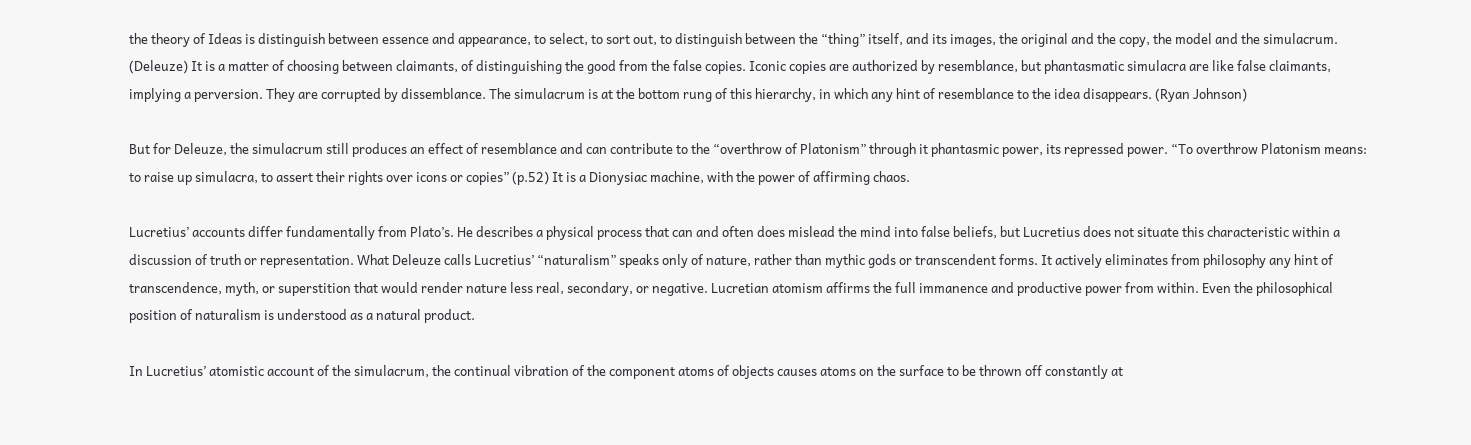the theory of Ideas is distinguish between essence and appearance, to select, to sort out, to distinguish between the “thing” itself, and its images, the original and the copy, the model and the simulacrum. (Deleuze) It is a matter of choosing between claimants, of distinguishing the good from the false copies. Iconic copies are authorized by resemblance, but phantasmatic simulacra are like false claimants, implying a perversion. They are corrupted by dissemblance. The simulacrum is at the bottom rung of this hierarchy, in which any hint of resemblance to the idea disappears. (Ryan Johnson)

But for Deleuze, the simulacrum still produces an effect of resemblance and can contribute to the “overthrow of Platonism” through it phantasmic power, its repressed power. “To overthrow Platonism means: to raise up simulacra, to assert their rights over icons or copies” (p.52) It is a Dionysiac machine, with the power of affirming chaos.

Lucretius’ accounts differ fundamentally from Plato’s. He describes a physical process that can and often does mislead the mind into false beliefs, but Lucretius does not situate this characteristic within a discussion of truth or representation. What Deleuze calls Lucretius’ “naturalism” speaks only of nature, rather than mythic gods or transcendent forms. It actively eliminates from philosophy any hint of transcendence, myth, or superstition that would render nature less real, secondary, or negative. Lucretian atomism affirms the full immanence and productive power from within. Even the philosophical position of naturalism is understood as a natural product.

In Lucretius’ atomistic account of the simulacrum, the continual vibration of the component atoms of objects causes atoms on the surface to be thrown off constantly at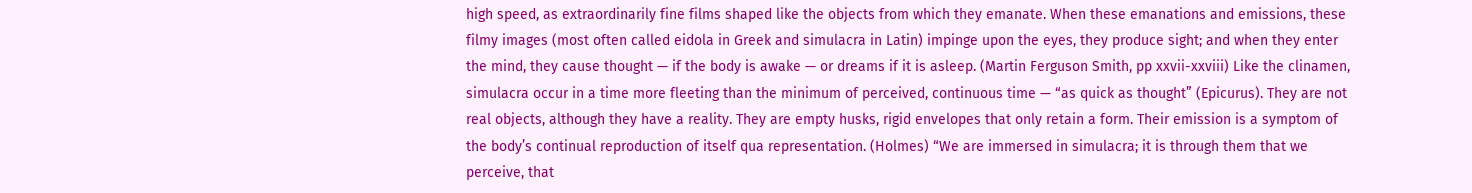high speed, as extraordinarily fine films shaped like the objects from which they emanate. When these emanations and emissions, these filmy images (most often called eidola in Greek and simulacra in Latin) impinge upon the eyes, they produce sight; and when they enter the mind, they cause thought — if the body is awake — or dreams if it is asleep. (Martin Ferguson Smith, pp xxvii-xxviii) Like the clinamen, simulacra occur in a time more fleeting than the minimum of perceived, continuous time — “as quick as thought” (Epicurus). They are not real objects, although they have a reality. They are empty husks, rigid envelopes that only retain a form. Their emission is a symptom of the body’s continual reproduction of itself qua representation. (Holmes) “We are immersed in simulacra; it is through them that we perceive, that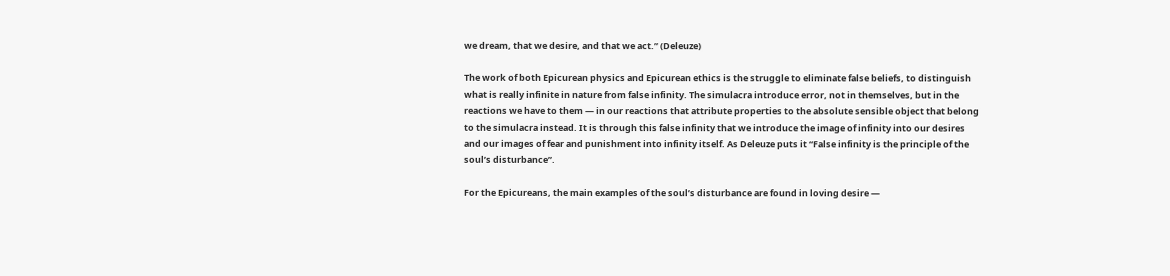we dream, that we desire, and that we act.” (Deleuze)

The work of both Epicurean physics and Epicurean ethics is the struggle to eliminate false beliefs, to distinguish what is really infinite in nature from false infinity. The simulacra introduce error, not in themselves, but in the reactions we have to them — in our reactions that attribute properties to the absolute sensible object that belong to the simulacra instead. It is through this false infinity that we introduce the image of infinity into our desires and our images of fear and punishment into infinity itself. As Deleuze puts it “False infinity is the principle of the soul’s disturbance”.

For the Epicureans, the main examples of the soul’s disturbance are found in loving desire —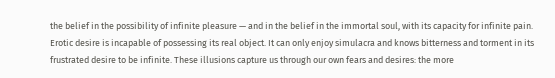the belief in the possibility of infinite pleasure — and in the belief in the immortal soul, with its capacity for infinite pain. Erotic desire is incapable of possessing its real object. It can only enjoy simulacra and knows bitterness and torment in its frustrated desire to be infinite. These illusions capture us through our own fears and desires: the more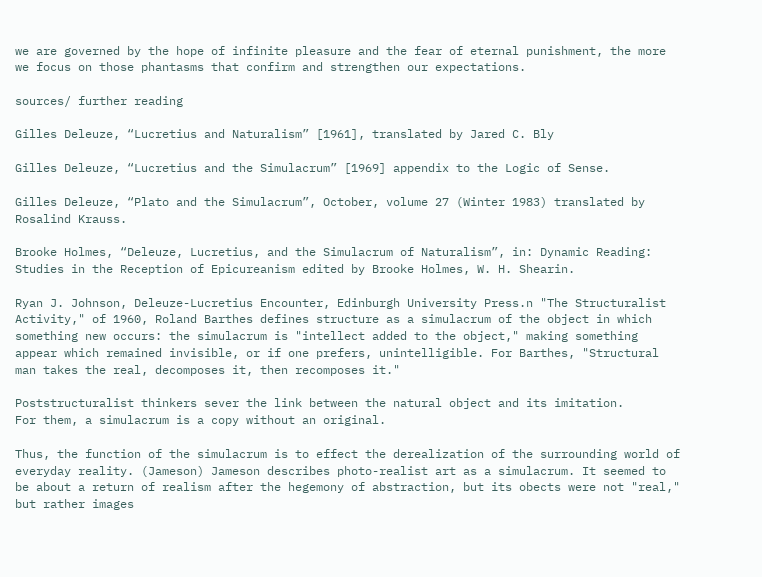we are governed by the hope of infinite pleasure and the fear of eternal punishment, the more we focus on those phantasms that confirm and strengthen our expectations.

sources/ further reading

Gilles Deleuze, “Lucretius and Naturalism” [1961], translated by Jared C. Bly

Gilles Deleuze, “Lucretius and the Simulacrum” [1969] appendix to the Logic of Sense.

Gilles Deleuze, “Plato and the Simulacrum”, October, volume 27 (Winter 1983) translated by Rosalind Krauss.

Brooke Holmes, “Deleuze, Lucretius, and the Simulacrum of Naturalism”, in: Dynamic Reading: Studies in the Reception of Epicureanism edited by Brooke Holmes, W. H. Shearin.

Ryan J. Johnson, Deleuze-Lucretius Encounter, Edinburgh University Press.n "The Structuralist Activity," of 1960, Roland Barthes defines structure as a simulacrum of the object in which something new occurs: the simulacrum is "intellect added to the object," making something appear which remained invisible, or if one prefers, unintelligible. For Barthes, "Structural man takes the real, decomposes it, then recomposes it."

Poststructuralist thinkers sever the link between the natural object and its imitation.
For them, a simulacrum is a copy without an original.

Thus, the function of the simulacrum is to effect the derealization of the surrounding world of everyday reality. (Jameson) Jameson describes photo-realist art as a simulacrum. It seemed to be about a return of realism after the hegemony of abstraction, but its obects were not "real," but rather images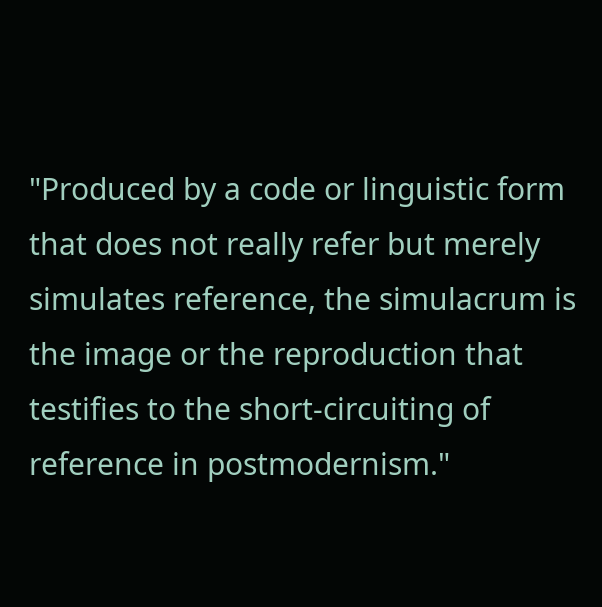"Produced by a code or linguistic form that does not really refer but merely simulates reference, the simulacrum is the image or the reproduction that testifies to the short-circuiting of reference in postmodernism."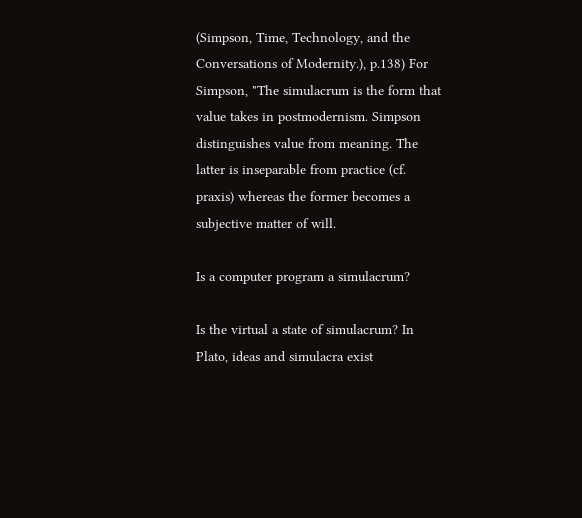(Simpson, Time, Technology, and the Conversations of Modernity.), p.138) For Simpson, "The simulacrum is the form that value takes in postmodernism. Simpson distinguishes value from meaning. The latter is inseparable from practice (cf. praxis) whereas the former becomes a subjective matter of will.

Is a computer program a simulacrum?

Is the virtual a state of simulacrum? In Plato, ideas and simulacra exist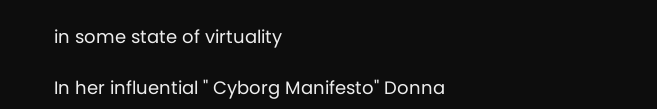in some state of virtuality

In her influential " Cyborg Manifesto" Donna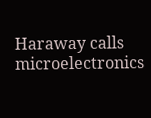Haraway calls microelectronics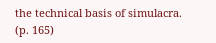the technical basis of simulacra. (p. 165)